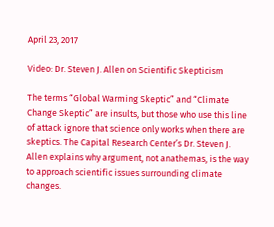April 23, 2017

Video: Dr. Steven J. Allen on Scientific Skepticism

The terms “Global Warming Skeptic” and “Climate Change Skeptic” are insults, but those who use this line of attack ignore that science only works when there are skeptics. The Capital Research Center’s Dr. Steven J. Allen explains why argument, not anathemas, is the way to approach scientific issues surrounding climate changes.